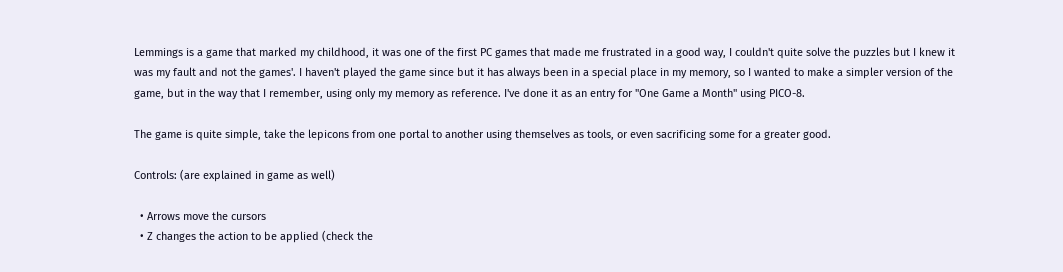Lemmings is a game that marked my childhood, it was one of the first PC games that made me frustrated in a good way, I couldn't quite solve the puzzles but I knew it was my fault and not the games'. I haven't played the game since but it has always been in a special place in my memory, so I wanted to make a simpler version of the game, but in the way that I remember, using only my memory as reference. I've done it as an entry for "One Game a Month" using PICO-8.

The game is quite simple, take the lepicons from one portal to another using themselves as tools, or even sacrificing some for a greater good.

Controls: (are explained in game as well)

  • Arrows move the cursors
  • Z changes the action to be applied (check the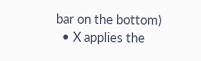bar on the bottom)
  • X applies the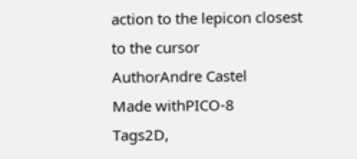action to the lepicon closest to the cursor
AuthorAndre Castel
Made withPICO-8
Tags2D,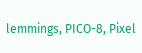lemmings, PICO-8, Pixel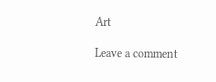Art

Leave a comment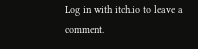Log in with itch.io to leave a comment.